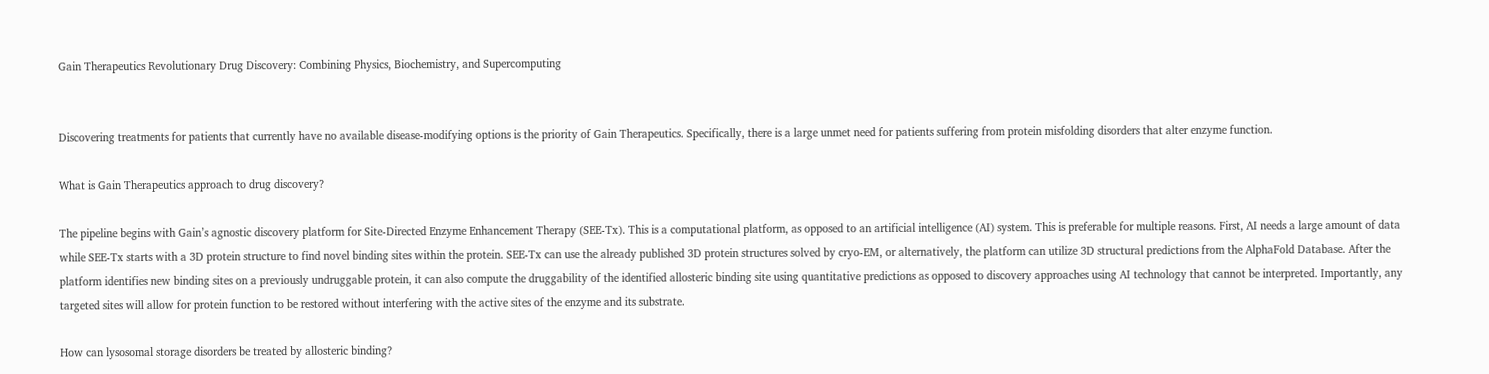Gain Therapeutics Revolutionary Drug Discovery: Combining Physics, Biochemistry, and Supercomputing


Discovering treatments for patients that currently have no available disease-modifying options is the priority of Gain Therapeutics. Specifically, there is a large unmet need for patients suffering from protein misfolding disorders that alter enzyme function.

What is Gain Therapeutics approach to drug discovery?

The pipeline begins with Gain’s agnostic discovery platform for Site-Directed Enzyme Enhancement Therapy (SEE-Tx). This is a computational platform, as opposed to an artificial intelligence (AI) system. This is preferable for multiple reasons. First, AI needs a large amount of data while SEE-Tx starts with a 3D protein structure to find novel binding sites within the protein. SEE-Tx can use the already published 3D protein structures solved by cryo-EM, or alternatively, the platform can utilize 3D structural predictions from the AlphaFold Database. After the platform identifies new binding sites on a previously undruggable protein, it can also compute the druggability of the identified allosteric binding site using quantitative predictions as opposed to discovery approaches using AI technology that cannot be interpreted. Importantly, any targeted sites will allow for protein function to be restored without interfering with the active sites of the enzyme and its substrate.

How can lysosomal storage disorders be treated by allosteric binding?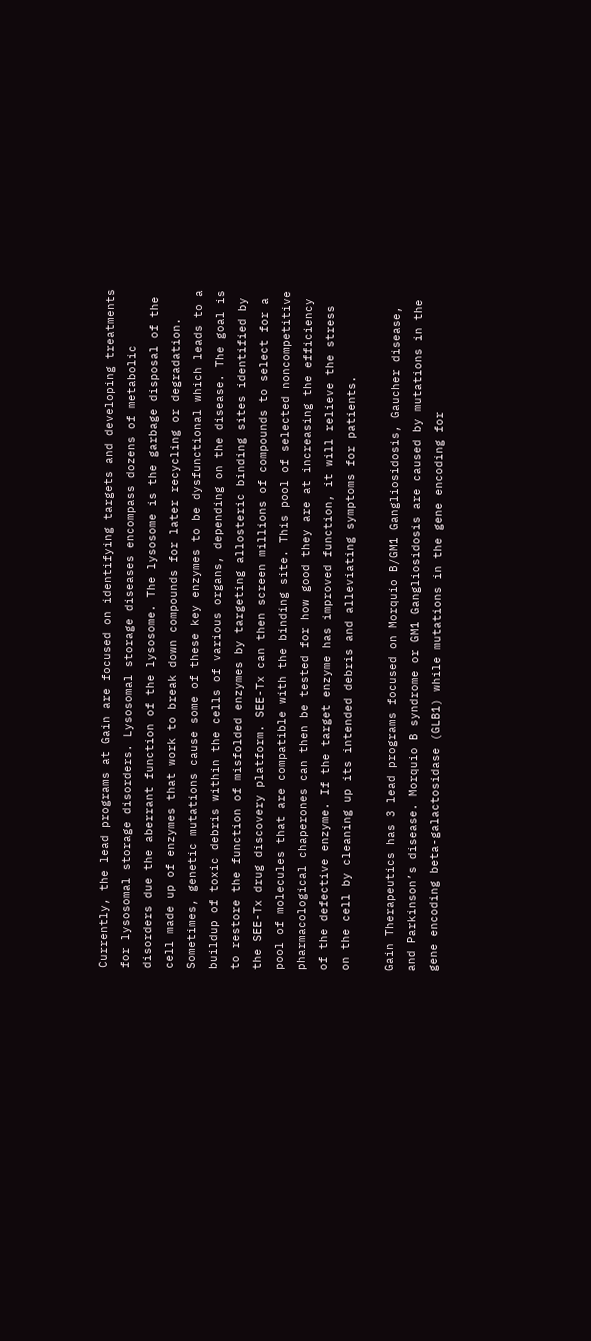Currently, the lead programs at Gain are focused on identifying targets and developing treatments for lysosomal storage disorders. Lysosomal storage diseases encompass dozens of metabolic disorders due the aberrant function of the lysosome. The lysosome is the garbage disposal of the cell made up of enzymes that work to break down compounds for later recycling or degradation. Sometimes, genetic mutations cause some of these key enzymes to be dysfunctional which leads to a buildup of toxic debris within the cells of various organs, depending on the disease. The goal is to restore the function of misfolded enzymes by targeting allosteric binding sites identified by the SEE-Tx drug discovery platform. SEE-Tx can then screen millions of compounds to select for a pool of molecules that are compatible with the binding site. This pool of selected noncompetitive pharmacological chaperones can then be tested for how good they are at increasing the efficiency of the defective enzyme. If the target enzyme has improved function, it will relieve the stress on the cell by cleaning up its intended debris and alleviating symptoms for patients.

Gain Therapeutics has 3 lead programs focused on Morquio B/GM1 Gangliosidosis, Gaucher disease, and Parkinson’s disease. Morquio B syndrome or GM1 Gangliosidosis are caused by mutations in the gene encoding beta-galactosidase (GLB1) while mutations in the gene encoding for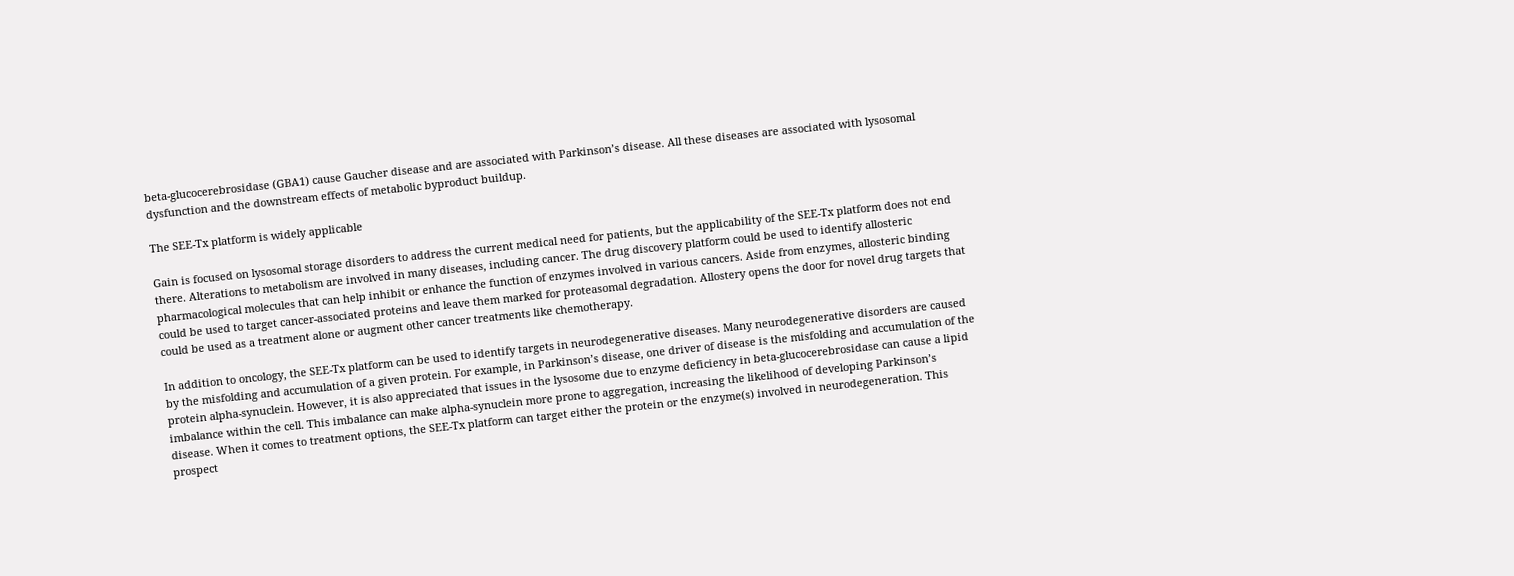beta-glucocerebrosidase (GBA1) cause Gaucher disease and are associated with Parkinson’s disease. All these diseases are associated with lysosomal dysfunction and the downstream effects of metabolic byproduct buildup.

The SEE-Tx platform is widely applicable

Gain is focused on lysosomal storage disorders to address the current medical need for patients, but the applicability of the SEE-Tx platform does not end there. Alterations to metabolism are involved in many diseases, including cancer. The drug discovery platform could be used to identify allosteric pharmacological molecules that can help inhibit or enhance the function of enzymes involved in various cancers. Aside from enzymes, allosteric binding could be used to target cancer-associated proteins and leave them marked for proteasomal degradation. Allostery opens the door for novel drug targets that could be used as a treatment alone or augment other cancer treatments like chemotherapy.

In addition to oncology, the SEE-Tx platform can be used to identify targets in neurodegenerative diseases. Many neurodegenerative disorders are caused by the misfolding and accumulation of a given protein. For example, in Parkinson’s disease, one driver of disease is the misfolding and accumulation of the protein alpha-synuclein. However, it is also appreciated that issues in the lysosome due to enzyme deficiency in beta-glucocerebrosidase can cause a lipid imbalance within the cell. This imbalance can make alpha-synuclein more prone to aggregation, increasing the likelihood of developing Parkinson’s disease. When it comes to treatment options, the SEE-Tx platform can target either the protein or the enzyme(s) involved in neurodegeneration. This prospect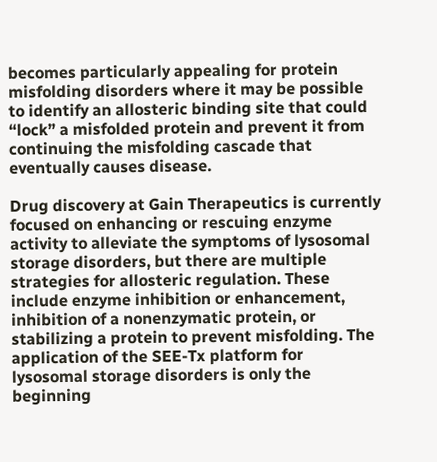becomes particularly appealing for protein misfolding disorders where it may be possible to identify an allosteric binding site that could “lock” a misfolded protein and prevent it from continuing the misfolding cascade that eventually causes disease.

Drug discovery at Gain Therapeutics is currently focused on enhancing or rescuing enzyme activity to alleviate the symptoms of lysosomal storage disorders, but there are multiple strategies for allosteric regulation. These include enzyme inhibition or enhancement, inhibition of a nonenzymatic protein, or stabilizing a protein to prevent misfolding. The application of the SEE-Tx platform for lysosomal storage disorders is only the beginning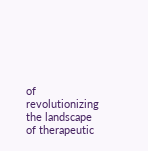of revolutionizing the landscape of therapeutic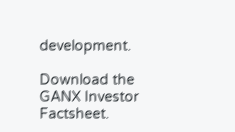development.

Download the GANX Investor Factsheet.